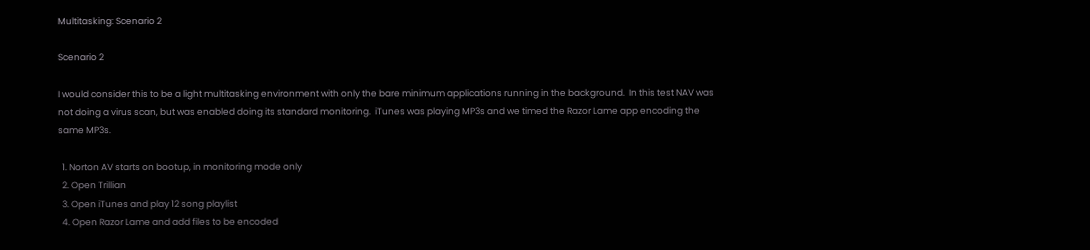Multitasking: Scenario 2

Scenario 2

I would consider this to be a light multitasking environment with only the bare minimum applications running in the background.  In this test NAV was not doing a virus scan, but was enabled doing its standard monitoring.  iTunes was playing MP3s and we timed the Razor Lame app encoding the same MP3s.

  1. Norton AV starts on bootup, in monitoring mode only
  2. Open Trillian
  3. Open iTunes and play 12 song playlist
  4. Open Razor Lame and add files to be encoded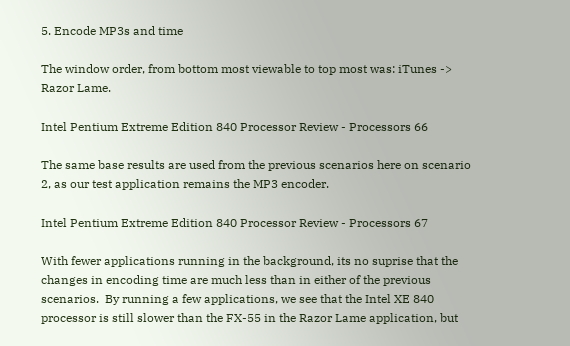5. Encode MP3s and time

The window order, from bottom most viewable to top most was: iTunes -> Razor Lame.

Intel Pentium Extreme Edition 840 Processor Review - Processors 66

The same base results are used from the previous scenarios here on scenario 2, as our test application remains the MP3 encoder.

Intel Pentium Extreme Edition 840 Processor Review - Processors 67

With fewer applications running in the background, its no suprise that the changes in encoding time are much less than in either of the previous scenarios.  By running a few applications, we see that the Intel XE 840 processor is still slower than the FX-55 in the Razor Lame application, but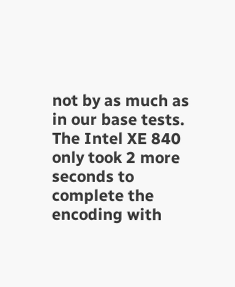not by as much as in our base tests.  The Intel XE 840 only took 2 more seconds to complete the encoding with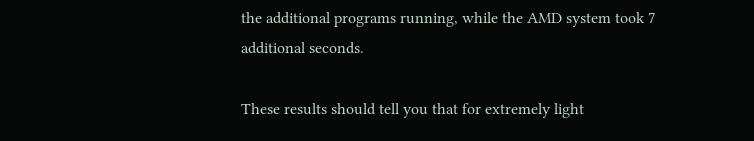the additional programs running, while the AMD system took 7 additional seconds.

These results should tell you that for extremely light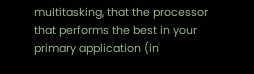multitasking, that the processor that performs the best in your primary application (in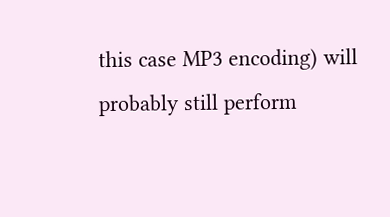this case MP3 encoding) will probably still perform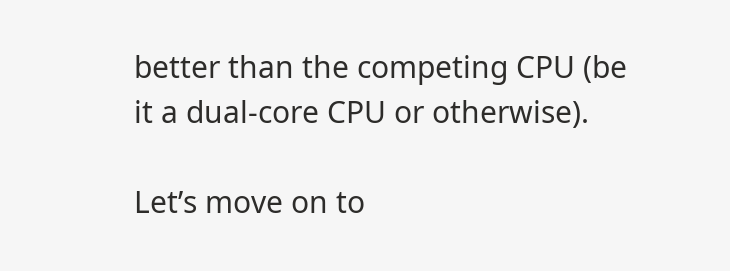better than the competing CPU (be it a dual-core CPU or otherwise).

Let’s move on to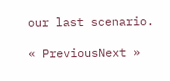our last scenario.

« PreviousNext »